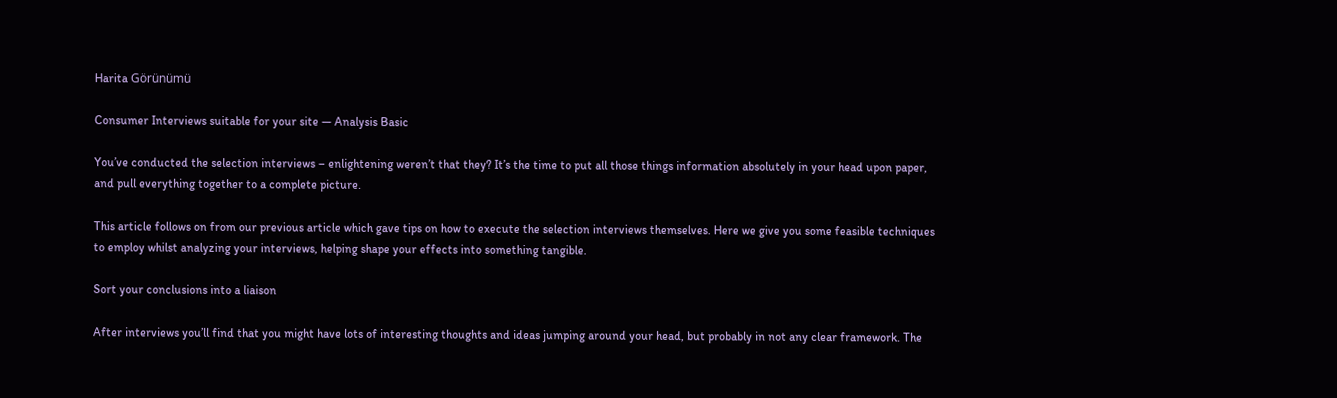Harita Görünümü

Consumer Interviews suitable for your site — Analysis Basic

You’ve conducted the selection interviews – enlightening weren’t that they? It’s the time to put all those things information absolutely in your head upon paper, and pull everything together to a complete picture.

This article follows on from our previous article which gave tips on how to execute the selection interviews themselves. Here we give you some feasible techniques to employ whilst analyzing your interviews, helping shape your effects into something tangible.

Sort your conclusions into a liaison

After interviews you’ll find that you might have lots of interesting thoughts and ideas jumping around your head, but probably in not any clear framework. The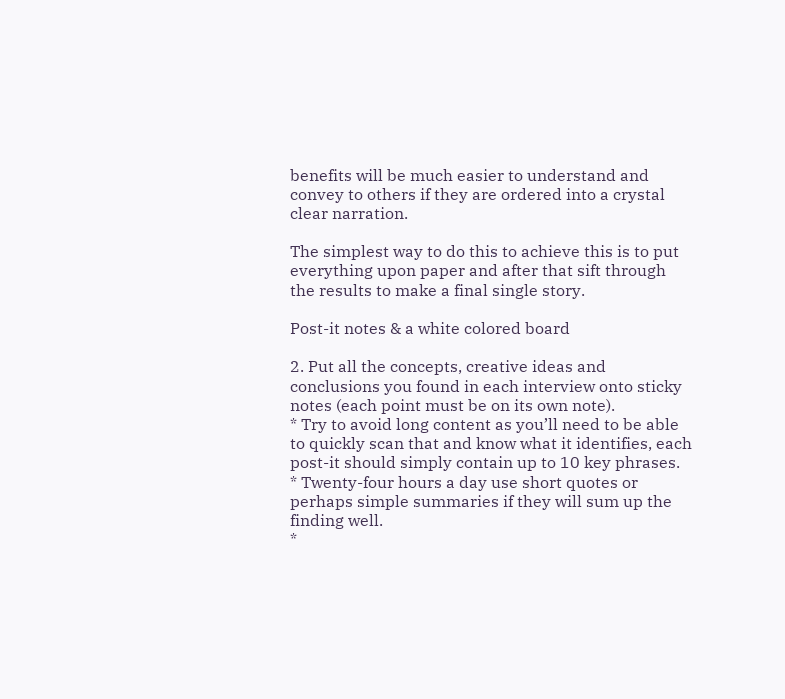benefits will be much easier to understand and convey to others if they are ordered into a crystal clear narration.

The simplest way to do this to achieve this is to put everything upon paper and after that sift through the results to make a final single story.

Post-it notes & a white colored board

2. Put all the concepts, creative ideas and conclusions you found in each interview onto sticky notes (each point must be on its own note).
* Try to avoid long content as you’ll need to be able to quickly scan that and know what it identifies, each post-it should simply contain up to 10 key phrases.
* Twenty-four hours a day use short quotes or perhaps simple summaries if they will sum up the finding well.
*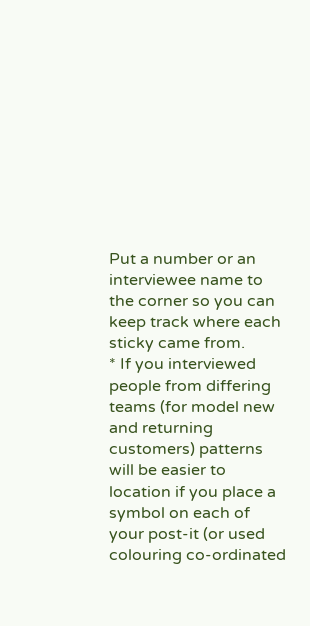Put a number or an interviewee name to the corner so you can keep track where each sticky came from.
* If you interviewed people from differing teams (for model new and returning customers) patterns will be easier to location if you place a symbol on each of your post-it (or used colouring co-ordinated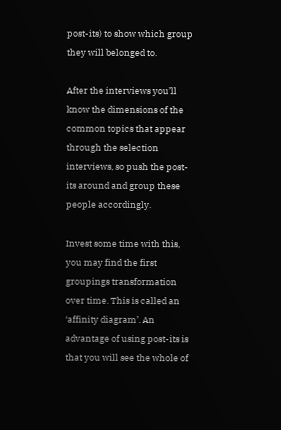post-its) to show which group they will belonged to.

After the interviews you’ll know the dimensions of the common topics that appear through the selection interviews, so push the post-its around and group these people accordingly.

Invest some time with this, you may find the first groupings transformation over time. This is called an ‘affinity diagram’. An advantage of using post-its is that you will see the whole of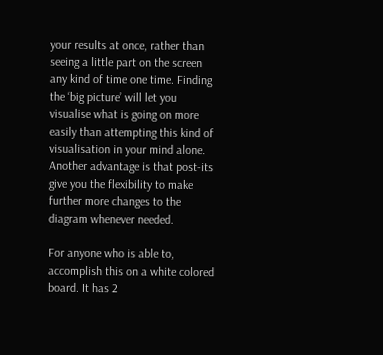your results at once, rather than seeing a little part on the screen any kind of time one time. Finding the ‘big picture’ will let you visualise what is going on more easily than attempting this kind of visualisation in your mind alone. Another advantage is that post-its give you the flexibility to make further more changes to the diagram whenever needed.

For anyone who is able to, accomplish this on a white colored board. It has 2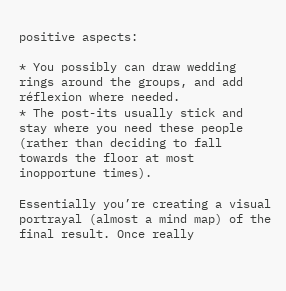positive aspects:

* You possibly can draw wedding rings around the groups, and add réflexion where needed.
* The post-its usually stick and stay where you need these people (rather than deciding to fall towards the floor at most inopportune times).

Essentially you’re creating a visual portrayal (almost a mind map) of the final result. Once really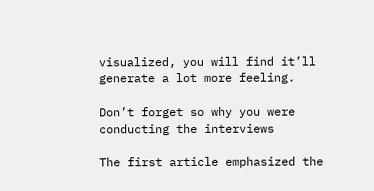visualized, you will find it’ll generate a lot more feeling.

Don’t forget so why you were conducting the interviews

The first article emphasized the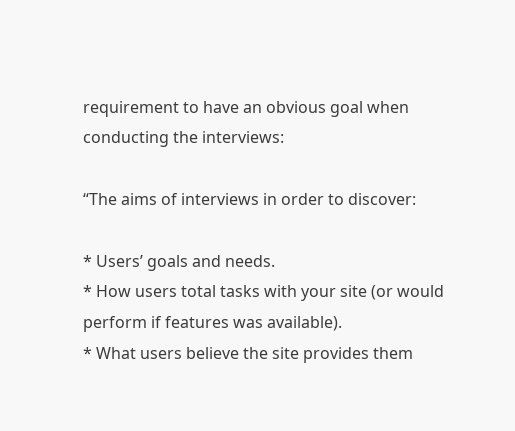requirement to have an obvious goal when conducting the interviews:

“The aims of interviews in order to discover:

* Users’ goals and needs.
* How users total tasks with your site (or would perform if features was available).
* What users believe the site provides them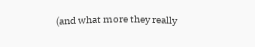(and what more they really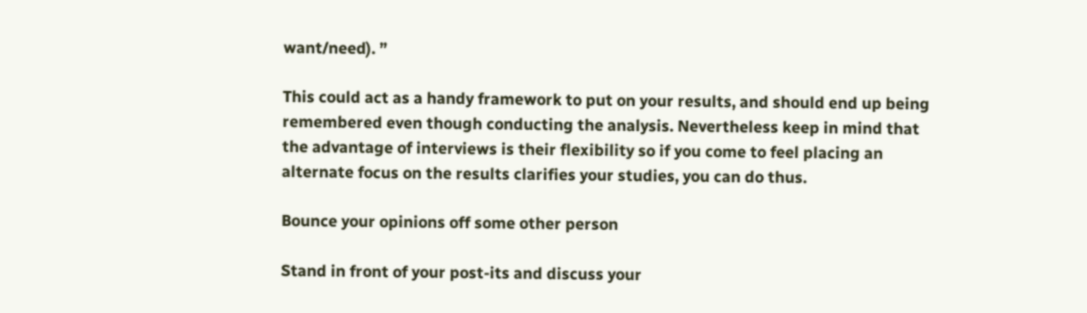want/need). ”

This could act as a handy framework to put on your results, and should end up being remembered even though conducting the analysis. Nevertheless keep in mind that the advantage of interviews is their flexibility so if you come to feel placing an alternate focus on the results clarifies your studies, you can do thus.

Bounce your opinions off some other person

Stand in front of your post-its and discuss your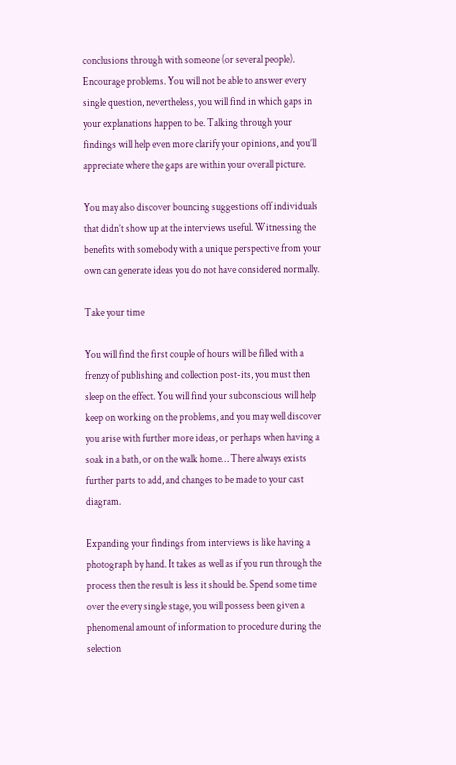conclusions through with someone (or several people). Encourage problems. You will not be able to answer every single question, nevertheless, you will find in which gaps in your explanations happen to be. Talking through your findings will help even more clarify your opinions, and you’ll appreciate where the gaps are within your overall picture.

You may also discover bouncing suggestions off individuals that didn’t show up at the interviews useful. Witnessing the benefits with somebody with a unique perspective from your own can generate ideas you do not have considered normally.

Take your time

You will find the first couple of hours will be filled with a frenzy of publishing and collection post-its, you must then sleep on the effect. You will find your subconscious will help keep on working on the problems, and you may well discover you arise with further more ideas, or perhaps when having a soak in a bath, or on the walk home… There always exists further parts to add, and changes to be made to your cast diagram.

Expanding your findings from interviews is like having a photograph by hand. It takes as well as if you run through the process then the result is less it should be. Spend some time over the every single stage, you will possess been given a phenomenal amount of information to procedure during the selection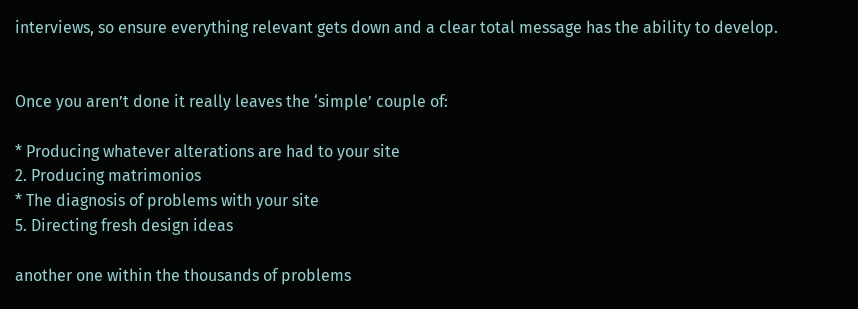interviews, so ensure everything relevant gets down and a clear total message has the ability to develop.


Once you aren’t done it really leaves the ‘simple’ couple of:

* Producing whatever alterations are had to your site
2. Producing matrimonios
* The diagnosis of problems with your site
5. Directing fresh design ideas

another one within the thousands of problems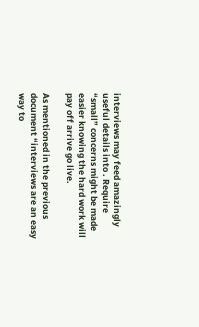interviews may feed amazingly useful details into . Require “small” concerns might be made easier knowing the hard work will pay off arrive go live.

As mentioned in the previous document “interviews are an easy way to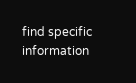find specific information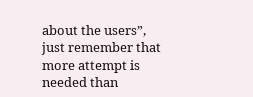about the users”, just remember that more attempt is needed than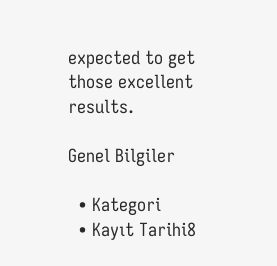expected to get those excellent results.

Genel Bilgiler

  • Kategori
  • Kayıt Tarihi8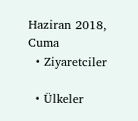Haziran 2018, Cuma
  • Ziyaretciler

  • Ülkeler